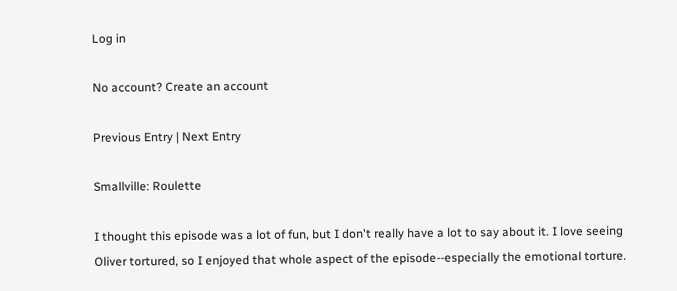Log in

No account? Create an account

Previous Entry | Next Entry

Smallville: Roulette

I thought this episode was a lot of fun, but I don't really have a lot to say about it. I love seeing Oliver tortured, so I enjoyed that whole aspect of the episode--especially the emotional torture.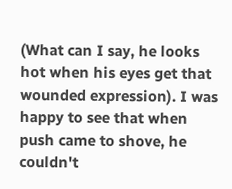(What can I say, he looks hot when his eyes get that wounded expression). I was happy to see that when push came to shove, he couldn't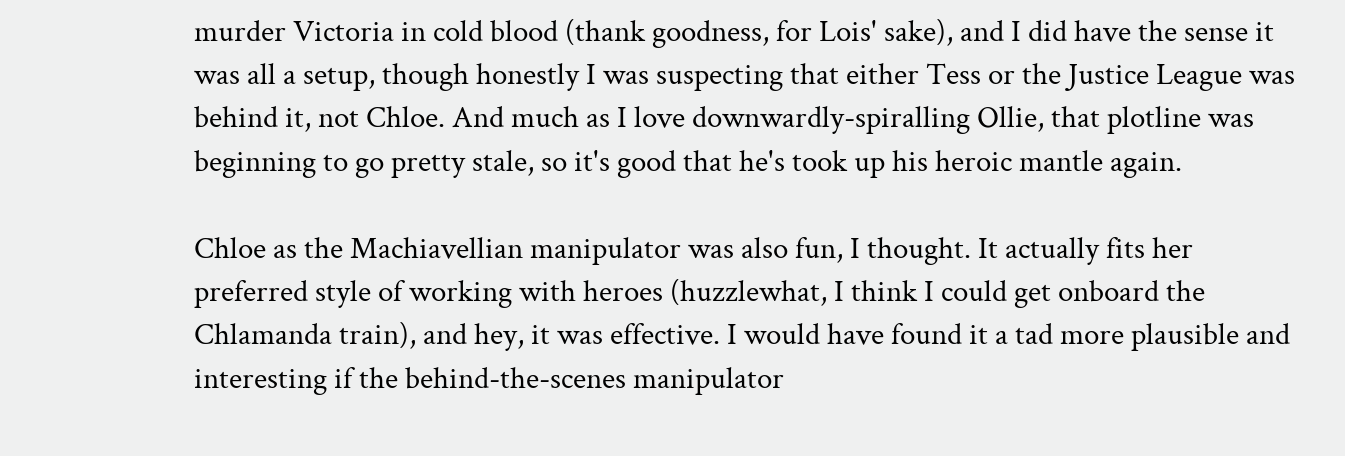murder Victoria in cold blood (thank goodness, for Lois' sake), and I did have the sense it was all a setup, though honestly I was suspecting that either Tess or the Justice League was behind it, not Chloe. And much as I love downwardly-spiralling Ollie, that plotline was beginning to go pretty stale, so it's good that he's took up his heroic mantle again.

Chloe as the Machiavellian manipulator was also fun, I thought. It actually fits her preferred style of working with heroes (huzzlewhat, I think I could get onboard the Chlamanda train), and hey, it was effective. I would have found it a tad more plausible and interesting if the behind-the-scenes manipulator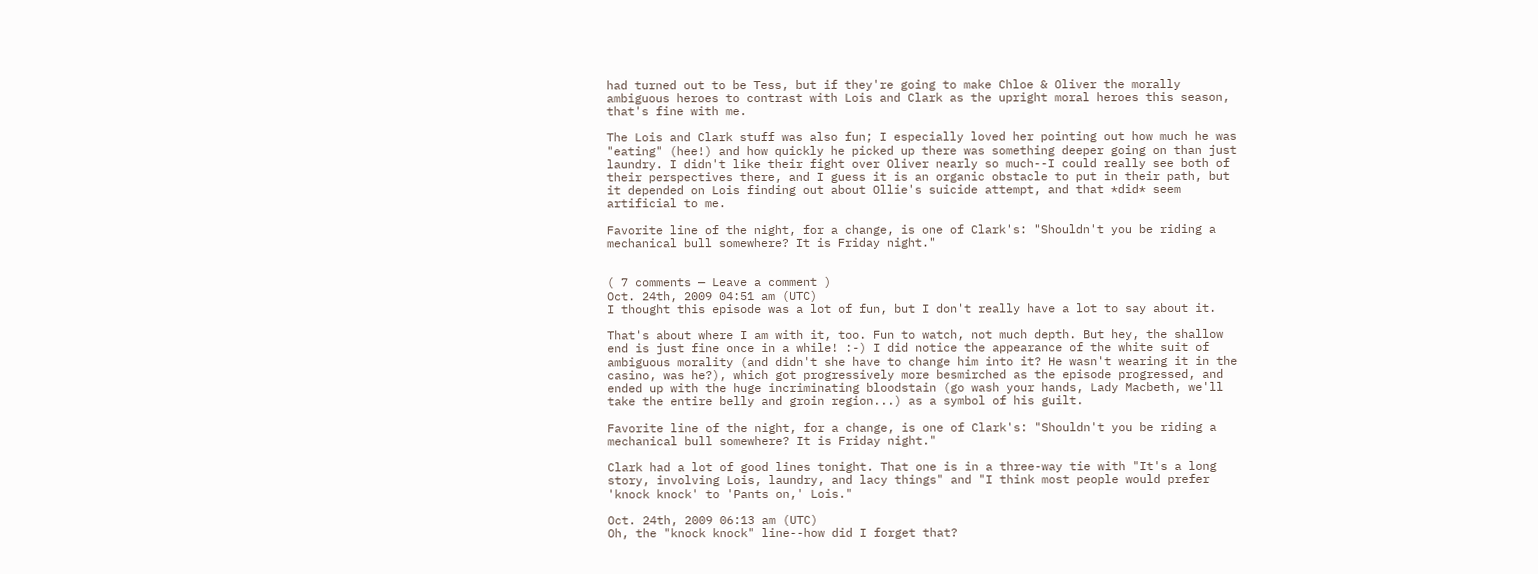had turned out to be Tess, but if they're going to make Chloe & Oliver the morally ambiguous heroes to contrast with Lois and Clark as the upright moral heroes this season, that's fine with me.

The Lois and Clark stuff was also fun; I especially loved her pointing out how much he was "eating" (hee!) and how quickly he picked up there was something deeper going on than just laundry. I didn't like their fight over Oliver nearly so much--I could really see both of their perspectives there, and I guess it is an organic obstacle to put in their path, but it depended on Lois finding out about Ollie's suicide attempt, and that *did* seem artificial to me.

Favorite line of the night, for a change, is one of Clark's: "Shouldn't you be riding a mechanical bull somewhere? It is Friday night."


( 7 comments — Leave a comment )
Oct. 24th, 2009 04:51 am (UTC)
I thought this episode was a lot of fun, but I don't really have a lot to say about it.

That's about where I am with it, too. Fun to watch, not much depth. But hey, the shallow end is just fine once in a while! :-) I did notice the appearance of the white suit of ambiguous morality (and didn't she have to change him into it? He wasn't wearing it in the casino, was he?), which got progressively more besmirched as the episode progressed, and ended up with the huge incriminating bloodstain (go wash your hands, Lady Macbeth, we'll take the entire belly and groin region...) as a symbol of his guilt.

Favorite line of the night, for a change, is one of Clark's: "Shouldn't you be riding a mechanical bull somewhere? It is Friday night."

Clark had a lot of good lines tonight. That one is in a three-way tie with "It's a long story, involving Lois, laundry, and lacy things" and "I think most people would prefer 'knock knock' to 'Pants on,' Lois."

Oct. 24th, 2009 06:13 am (UTC)
Oh, the "knock knock" line--how did I forget that?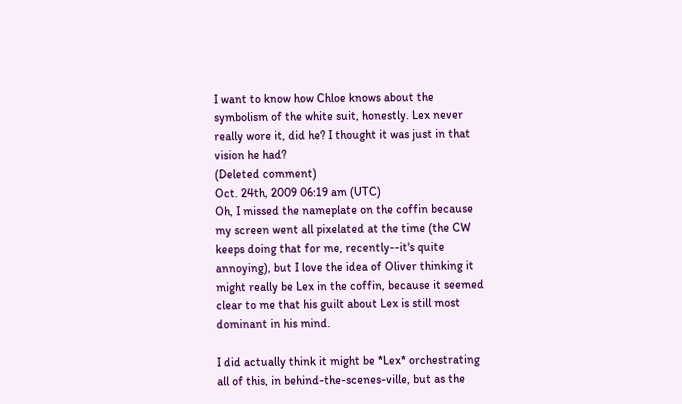I want to know how Chloe knows about the symbolism of the white suit, honestly. Lex never really wore it, did he? I thought it was just in that vision he had?
(Deleted comment)
Oct. 24th, 2009 06:19 am (UTC)
Oh, I missed the nameplate on the coffin because my screen went all pixelated at the time (the CW keeps doing that for me, recently--it's quite annoying), but I love the idea of Oliver thinking it might really be Lex in the coffin, because it seemed clear to me that his guilt about Lex is still most dominant in his mind.

I did actually think it might be *Lex* orchestrating all of this, in behind-the-scenes-ville, but as the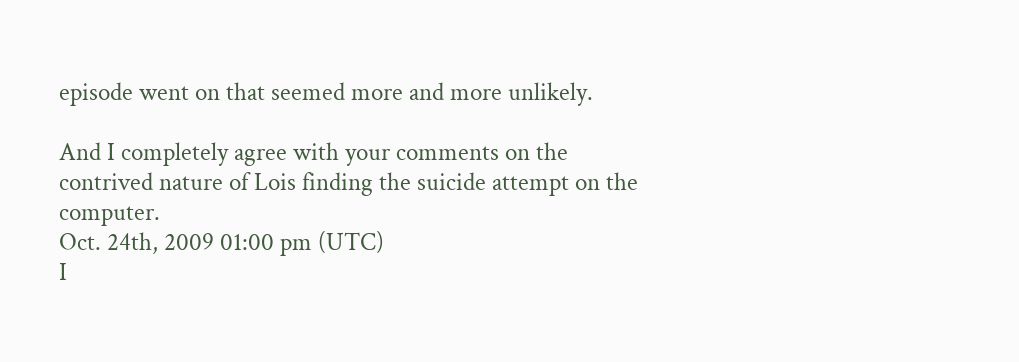episode went on that seemed more and more unlikely.

And I completely agree with your comments on the contrived nature of Lois finding the suicide attempt on the computer.
Oct. 24th, 2009 01:00 pm (UTC)
I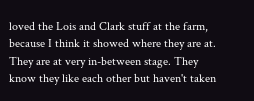loved the Lois and Clark stuff at the farm, because I think it showed where they are at. They are at very in-between stage. They know they like each other but haven't taken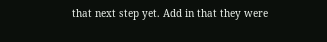that next step yet. Add in that they were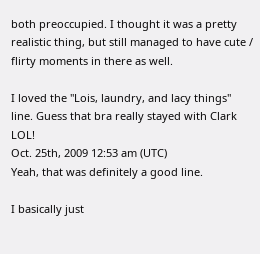both preoccupied. I thought it was a pretty realistic thing, but still managed to have cute / flirty moments in there as well.

I loved the "Lois, laundry, and lacy things" line. Guess that bra really stayed with Clark LOL!
Oct. 25th, 2009 12:53 am (UTC)
Yeah, that was definitely a good line.

I basically just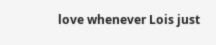love whenever Lois just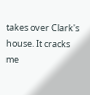takes over Clark's house. It cracks me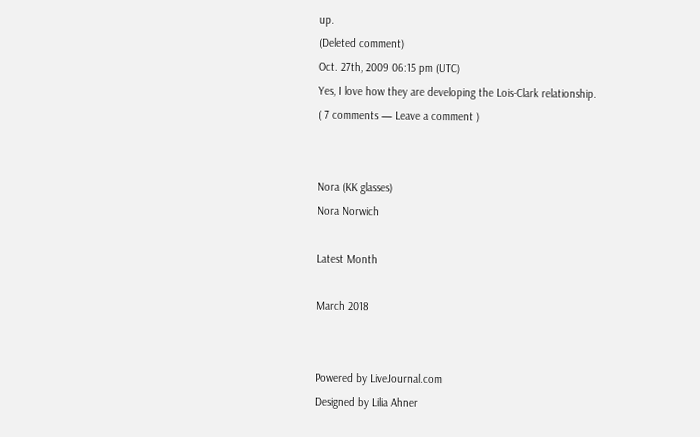up.
(Deleted comment)
Oct. 27th, 2009 06:15 pm (UTC)
Yes, I love how they are developing the Lois-Clark relationship.
( 7 comments — Leave a comment )


Nora (KK glasses)
Nora Norwich

Latest Month

March 2018


Powered by LiveJournal.com
Designed by Lilia Ahner